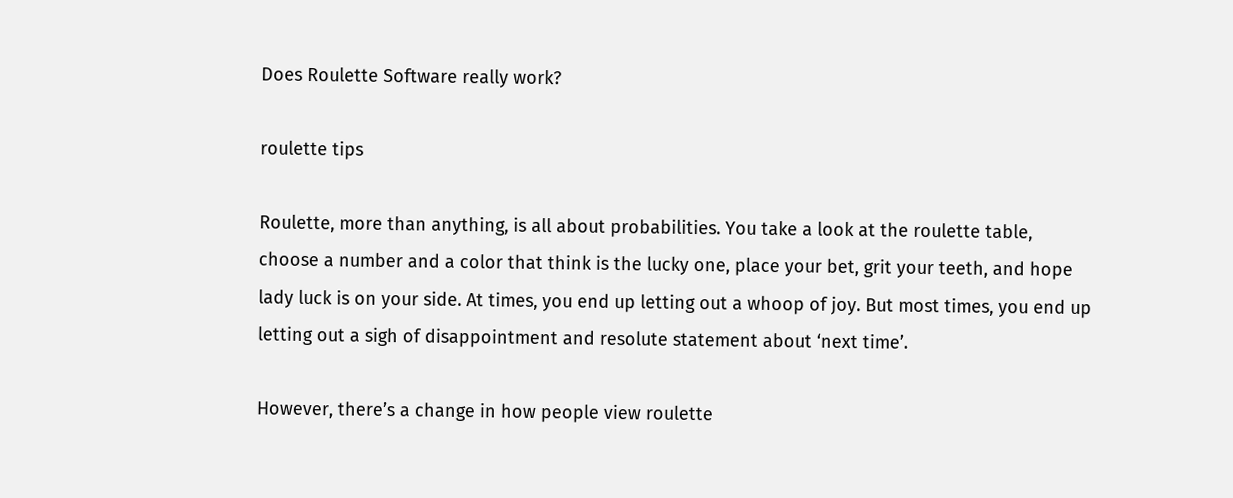Does Roulette Software really work?

roulette tips

Roulette, more than anything, is all about probabilities. You take a look at the roulette table, choose a number and a color that think is the lucky one, place your bet, grit your teeth, and hope lady luck is on your side. At times, you end up letting out a whoop of joy. But most times, you end up letting out a sigh of disappointment and resolute statement about ‘next time’.

However, there’s a change in how people view roulette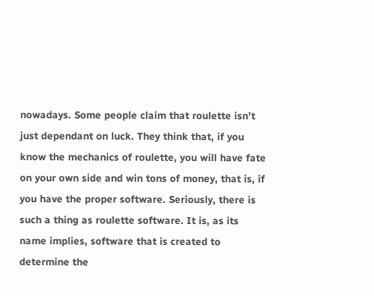nowadays. Some people claim that roulette isn’t just dependant on luck. They think that, if you know the mechanics of roulette, you will have fate on your own side and win tons of money, that is, if you have the proper software. Seriously, there is such a thing as roulette software. It is, as its name implies, software that is created to determine the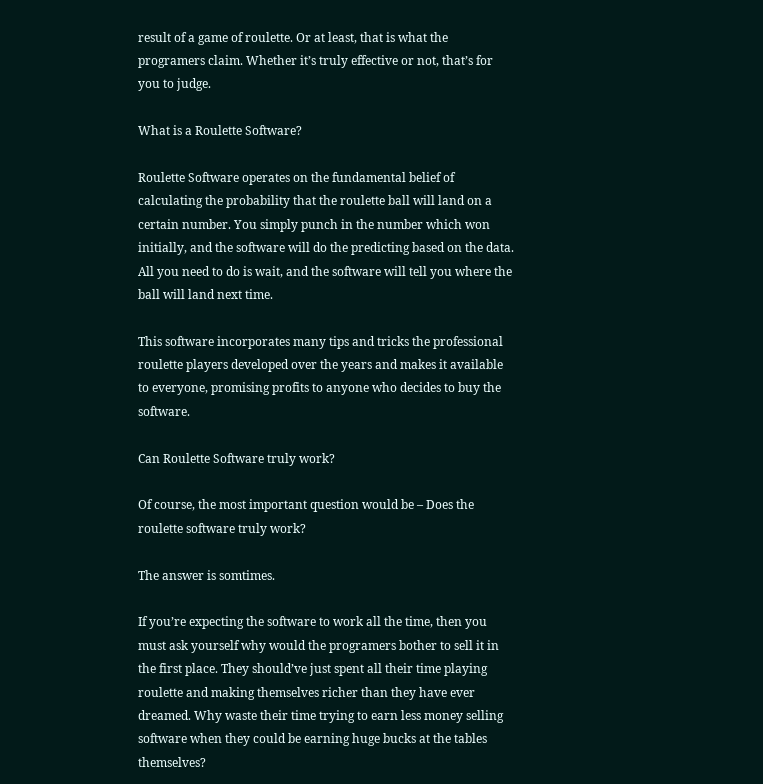result of a game of roulette. Or at least, that is what the programers claim. Whether it’s truly effective or not, that’s for you to judge.

What is a Roulette Software?

Roulette Software operates on the fundamental belief of calculating the probability that the roulette ball will land on a certain number. You simply punch in the number which won initially, and the software will do the predicting based on the data. All you need to do is wait, and the software will tell you where the ball will land next time.

This software incorporates many tips and tricks the professional roulette players developed over the years and makes it available to everyone, promising profits to anyone who decides to buy the software.

Can Roulette Software truly work?

Of course, the most important question would be – Does the roulette software truly work?

The answer is somtimes.

If you’re expecting the software to work all the time, then you must ask yourself why would the programers bother to sell it in the first place. They should’ve just spent all their time playing roulette and making themselves richer than they have ever dreamed. Why waste their time trying to earn less money selling software when they could be earning huge bucks at the tables themselves?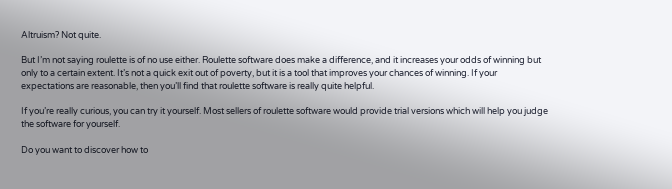Altruism? Not quite.

But I’m not saying roulette is of no use either. Roulette software does make a difference, and it increases your odds of winning but only to a certain extent. It’s not a quick exit out of poverty, but it is a tool that improves your chances of winning. If your expectations are reasonable, then you’ll find that roulette software is really quite helpful.

If you’re really curious, you can try it yourself. Most sellers of roulette software would provide trial versions which will help you judge the software for yourself.

Do you want to discover how to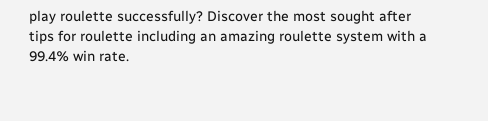play roulette successfully? Discover the most sought after tips for roulette including an amazing roulette system with a 99.4% win rate.